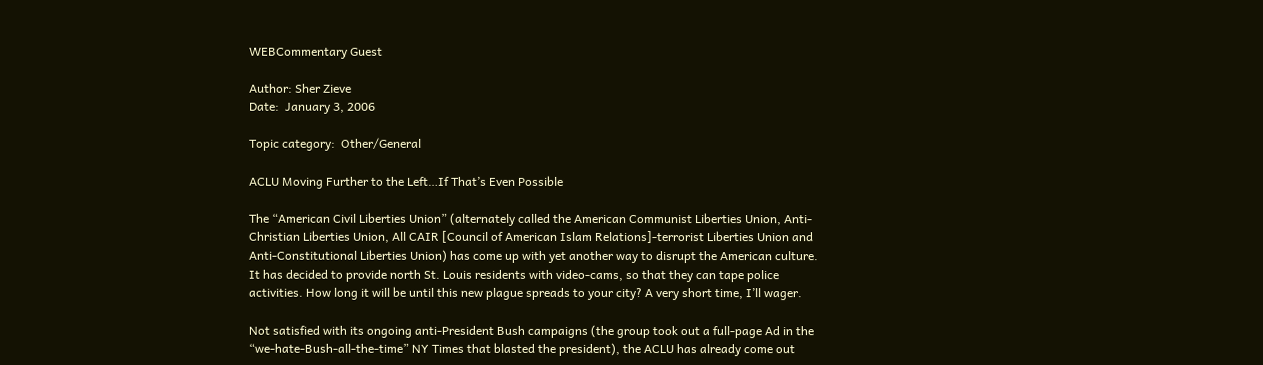WEBCommentary Guest

Author: Sher Zieve
Date:  January 3, 2006

Topic category:  Other/General

ACLU Moving Further to the Left…If That’s Even Possible

The “American Civil Liberties Union” (alternately called the American Communist Liberties Union, Anti-Christian Liberties Union, All CAIR [Council of American Islam Relations]-terrorist Liberties Union and Anti-Constitutional Liberties Union) has come up with yet another way to disrupt the American culture. It has decided to provide north St. Louis residents with video-cams, so that they can tape police activities. How long it will be until this new plague spreads to your city? A very short time, I’ll wager.

Not satisfied with its ongoing anti-President Bush campaigns (the group took out a full-page Ad in the “we-hate-Bush-all-the-time” NY Times that blasted the president), the ACLU has already come out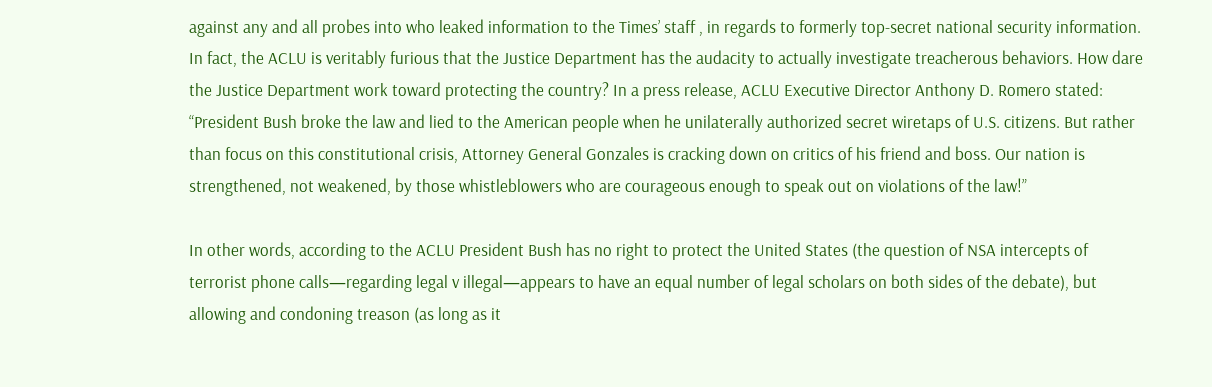against any and all probes into who leaked information to the Times’ staff , in regards to formerly top-secret national security information. In fact, the ACLU is veritably furious that the Justice Department has the audacity to actually investigate treacherous behaviors. How dare the Justice Department work toward protecting the country? In a press release, ACLU Executive Director Anthony D. Romero stated: “President Bush broke the law and lied to the American people when he unilaterally authorized secret wiretaps of U.S. citizens. But rather than focus on this constitutional crisis, Attorney General Gonzales is cracking down on critics of his friend and boss. Our nation is strengthened, not weakened, by those whistleblowers who are courageous enough to speak out on violations of the law!”

In other words, according to the ACLU President Bush has no right to protect the United States (the question of NSA intercepts of terrorist phone calls—regarding legal v illegal—appears to have an equal number of legal scholars on both sides of the debate), but allowing and condoning treason (as long as it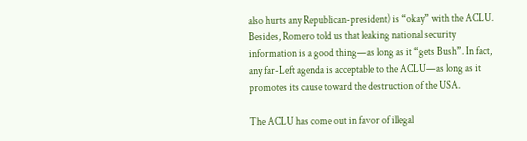also hurts any Republican-president) is “okay” with the ACLU. Besides, Romero told us that leaking national security information is a good thing—as long as it “gets Bush”. In fact, any far-Left agenda is acceptable to the ACLU—as long as it promotes its cause toward the destruction of the USA.

The ACLU has come out in favor of illegal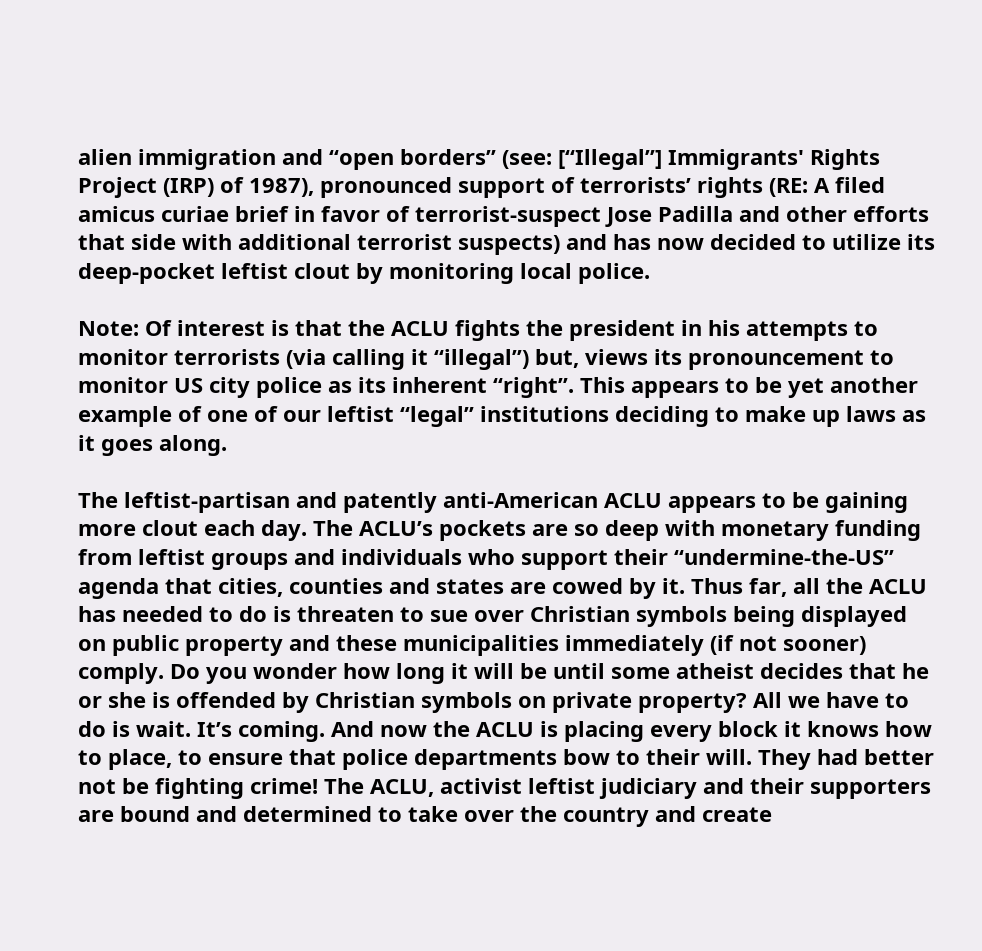alien immigration and “open borders” (see: [“Illegal”] Immigrants' Rights Project (IRP) of 1987), pronounced support of terrorists’ rights (RE: A filed amicus curiae brief in favor of terrorist-suspect Jose Padilla and other efforts that side with additional terrorist suspects) and has now decided to utilize its deep-pocket leftist clout by monitoring local police.

Note: Of interest is that the ACLU fights the president in his attempts to monitor terrorists (via calling it “illegal”) but, views its pronouncement to monitor US city police as its inherent “right”. This appears to be yet another example of one of our leftist “legal” institutions deciding to make up laws as it goes along.

The leftist-partisan and patently anti-American ACLU appears to be gaining more clout each day. The ACLU’s pockets are so deep with monetary funding from leftist groups and individuals who support their “undermine-the-US” agenda that cities, counties and states are cowed by it. Thus far, all the ACLU has needed to do is threaten to sue over Christian symbols being displayed on public property and these municipalities immediately (if not sooner) comply. Do you wonder how long it will be until some atheist decides that he or she is offended by Christian symbols on private property? All we have to do is wait. It’s coming. And now the ACLU is placing every block it knows how to place, to ensure that police departments bow to their will. They had better not be fighting crime! The ACLU, activist leftist judiciary and their supporters are bound and determined to take over the country and create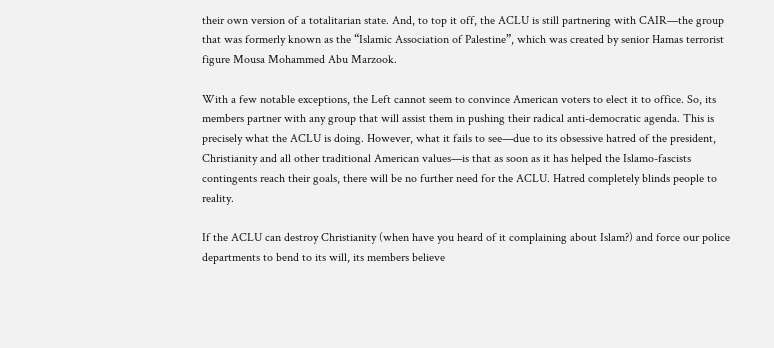their own version of a totalitarian state. And, to top it off, the ACLU is still partnering with CAIR—the group that was formerly known as the “Islamic Association of Palestine”, which was created by senior Hamas terrorist figure Mousa Mohammed Abu Marzook.

With a few notable exceptions, the Left cannot seem to convince American voters to elect it to office. So, its members partner with any group that will assist them in pushing their radical anti-democratic agenda. This is precisely what the ACLU is doing. However, what it fails to see—due to its obsessive hatred of the president, Christianity and all other traditional American values—is that as soon as it has helped the Islamo-fascists contingents reach their goals, there will be no further need for the ACLU. Hatred completely blinds people to reality.

If the ACLU can destroy Christianity (when have you heard of it complaining about Islam?) and force our police departments to bend to its will, its members believe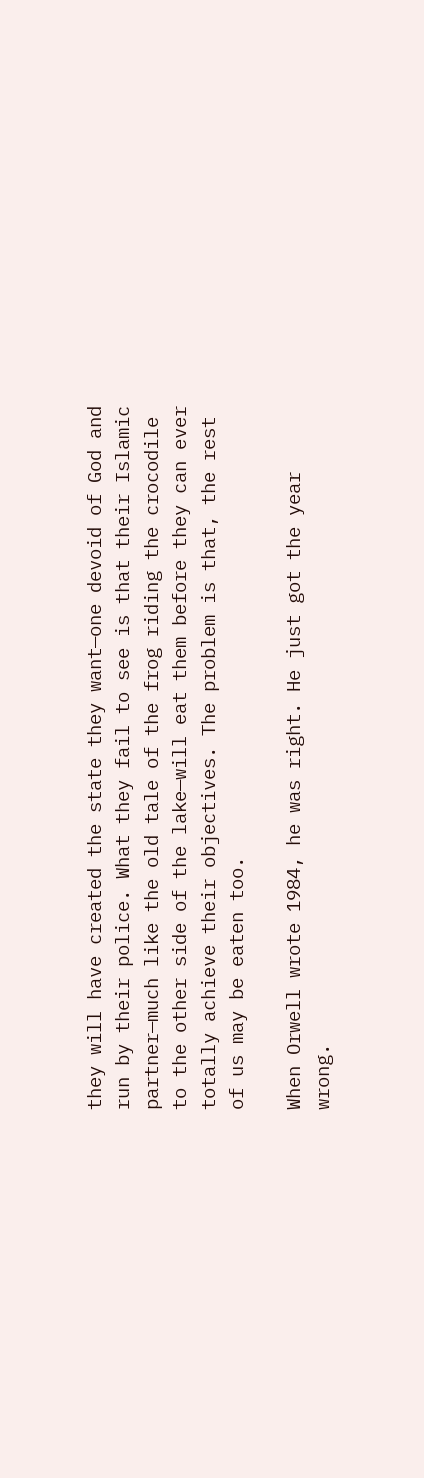they will have created the state they want—one devoid of God and run by their police. What they fail to see is that their Islamic partner—much like the old tale of the frog riding the crocodile to the other side of the lake—will eat them before they can ever totally achieve their objectives. The problem is that, the rest of us may be eaten too.

When Orwell wrote 1984, he was right. He just got the year wrong.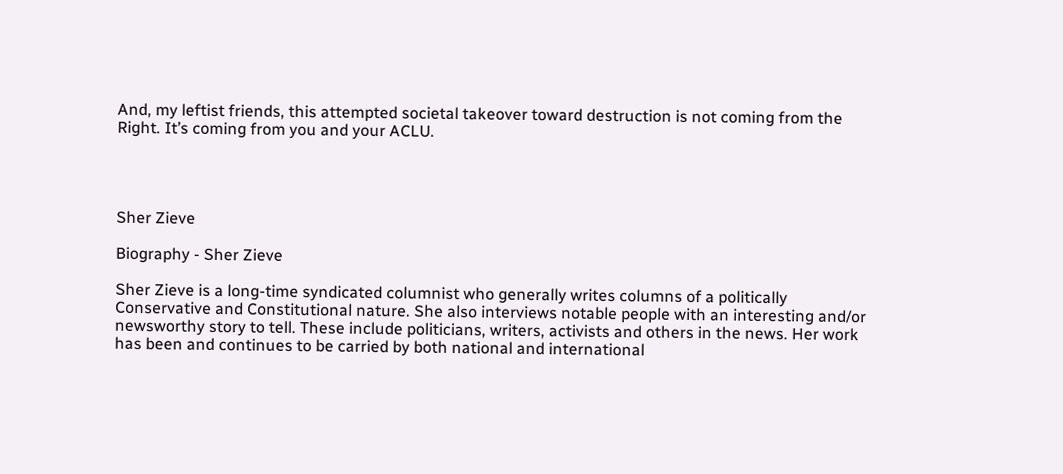And, my leftist friends, this attempted societal takeover toward destruction is not coming from the Right. It’s coming from you and your ACLU.




Sher Zieve

Biography - Sher Zieve

Sher Zieve is a long-time syndicated columnist who generally writes columns of a politically Conservative and Constitutional nature. She also interviews notable people with an interesting and/or newsworthy story to tell. These include politicians, writers, activists and others in the news. Her work has been and continues to be carried by both national and international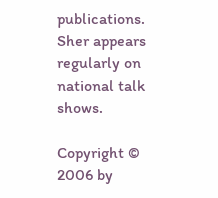publications. Sher appears regularly on national talk shows.

Copyright © 2006 by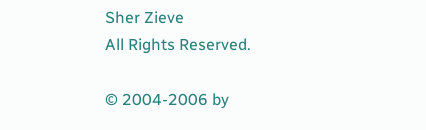Sher Zieve
All Rights Reserved.

© 2004-2006 by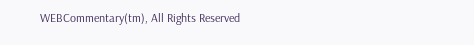WEBCommentary(tm), All Rights Reserved